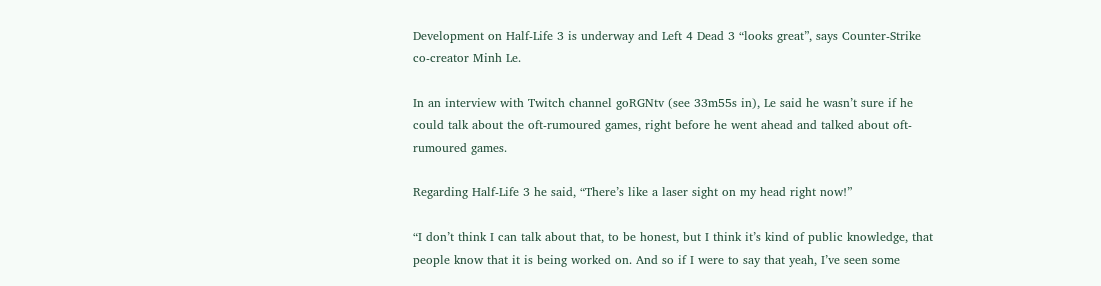Development on Half-Life 3 is underway and Left 4 Dead 3 “looks great”, says Counter-Strike co-creator Minh Le.

In an interview with Twitch channel goRGNtv (see 33m55s in), Le said he wasn’t sure if he could talk about the oft-rumoured games, right before he went ahead and talked about oft-rumoured games.

Regarding Half-Life 3 he said, “There’s like a laser sight on my head right now!”

“I don’t think I can talk about that, to be honest, but I think it’s kind of public knowledge, that people know that it is being worked on. And so if I were to say that yeah, I’ve seen some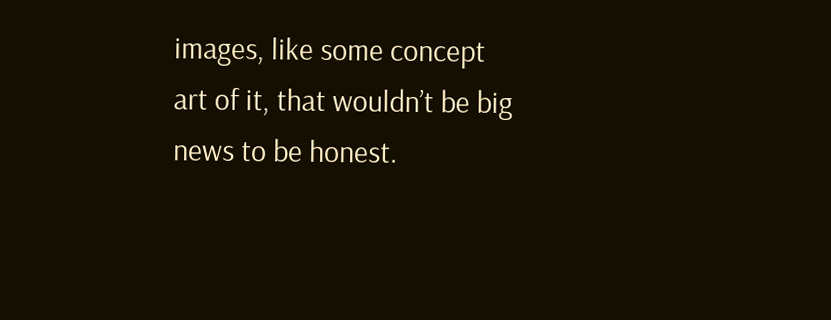images, like some concept art of it, that wouldn’t be big news to be honest.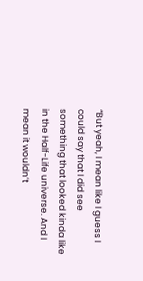“But yeah, I mean like I guess I could say that I did see something that looked kinda like in the Half-Life universe. And I mean it wouldn’t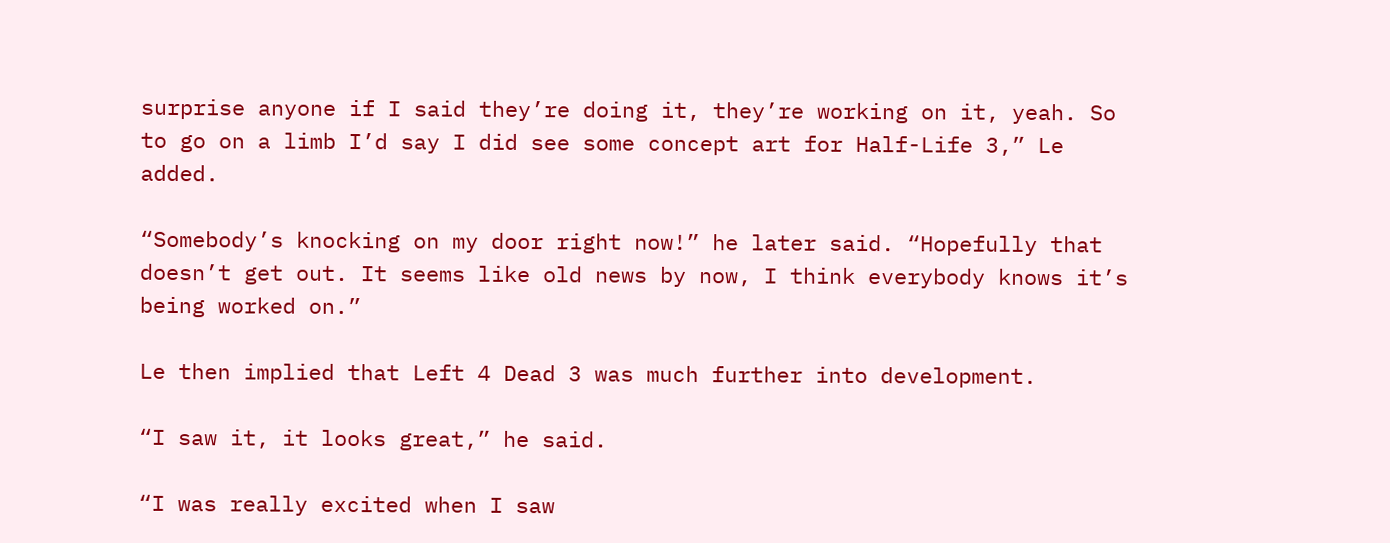surprise anyone if I said they’re doing it, they’re working on it, yeah. So to go on a limb I’d say I did see some concept art for Half-Life 3,” Le added.

“Somebody’s knocking on my door right now!” he later said. “Hopefully that doesn’t get out. It seems like old news by now, I think everybody knows it’s being worked on.”

Le then implied that Left 4 Dead 3 was much further into development.

“I saw it, it looks great,” he said.

“I was really excited when I saw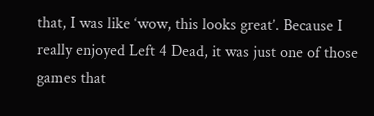that, I was like ‘wow, this looks great’. Because I really enjoyed Left 4 Dead, it was just one of those games that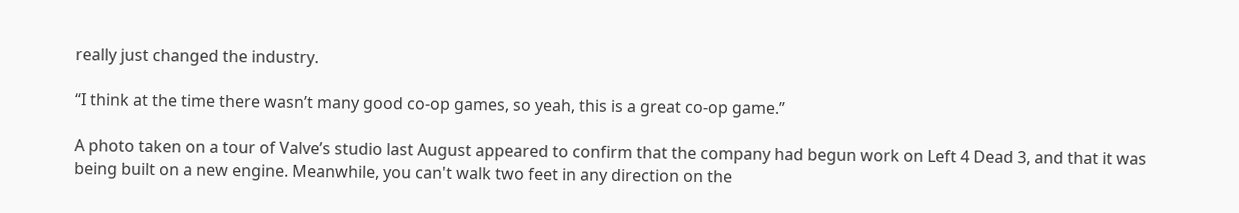really just changed the industry.

“I think at the time there wasn’t many good co-op games, so yeah, this is a great co-op game.”

A photo taken on a tour of Valve’s studio last August appeared to confirm that the company had begun work on Left 4 Dead 3, and that it was being built on a new engine. Meanwhile, you can't walk two feet in any direction on the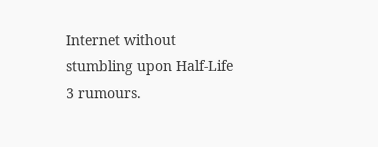Internet without stumbling upon Half-Life 3 rumours.